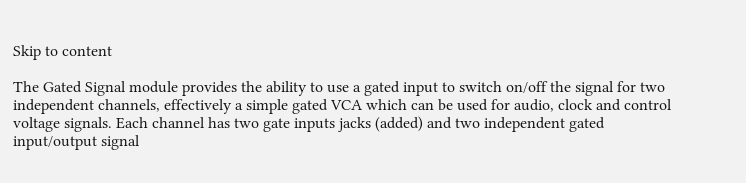Skip to content

The Gated Signal module provides the ability to use a gated input to switch on/off the signal for two independent channels, effectively a simple gated VCA which can be used for audio, clock and control voltage signals. Each channel has two gate inputs jacks (added) and two independent gated input/output signal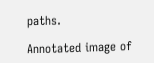paths.

Annotated image of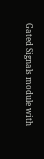Gated Signals module with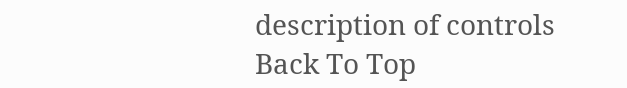description of controls
Back To Top